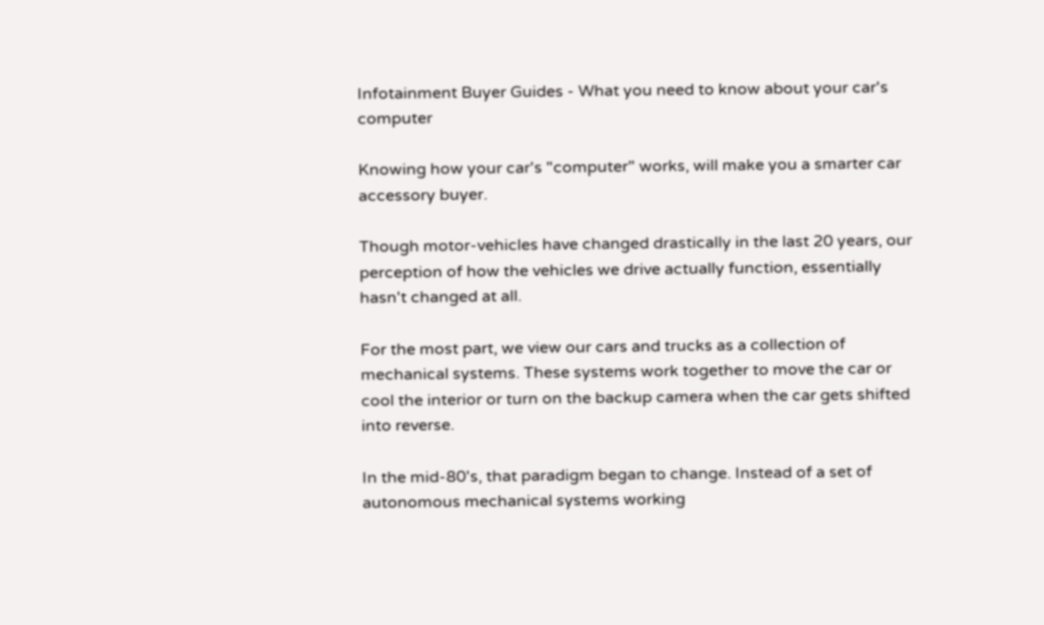Infotainment Buyer Guides - What you need to know about your car's computer

Knowing how your car's "computer" works, will make you a smarter car accessory buyer.

Though motor-vehicles have changed drastically in the last 20 years, our perception of how the vehicles we drive actually function, essentially hasn't changed at all.

For the most part, we view our cars and trucks as a collection of mechanical systems. These systems work together to move the car or cool the interior or turn on the backup camera when the car gets shifted into reverse.

In the mid-80's, that paradigm began to change. Instead of a set of autonomous mechanical systems working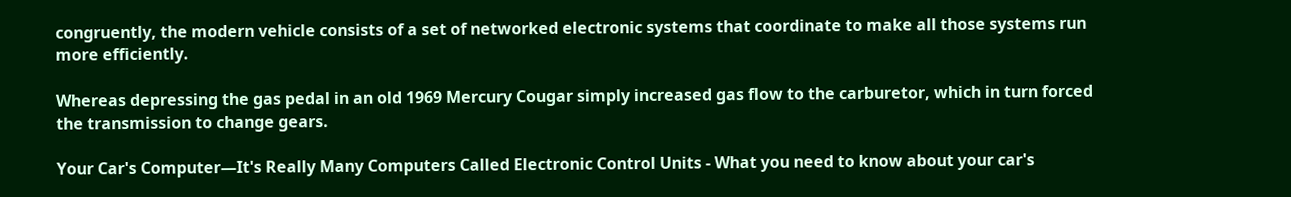congruently, the modern vehicle consists of a set of networked electronic systems that coordinate to make all those systems run more efficiently.

Whereas depressing the gas pedal in an old 1969 Mercury Cougar simply increased gas flow to the carburetor, which in turn forced the transmission to change gears.

Your Car's Computer—It's Really Many Computers Called Electronic Control Units - What you need to know about your car's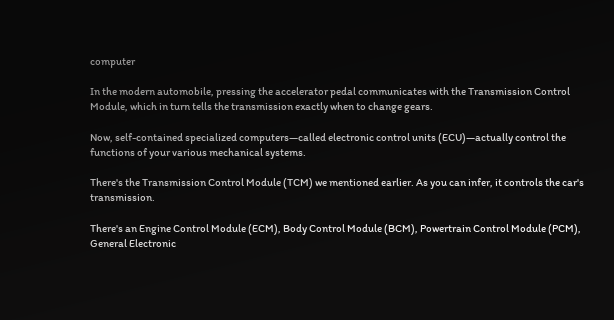computer

In the modern automobile, pressing the accelerator pedal communicates with the Transmission Control Module, which in turn tells the transmission exactly when to change gears.

Now, self-contained specialized computers—called electronic control units (ECU)—actually control the functions of your various mechanical systems.

There's the Transmission Control Module (TCM) we mentioned earlier. As you can infer, it controls the car's transmission.

There's an Engine Control Module (ECM), Body Control Module (BCM), Powertrain Control Module (PCM), General Electronic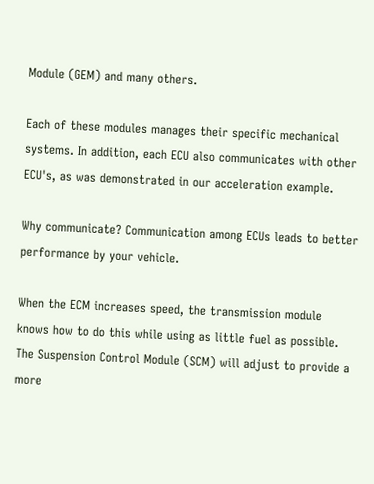Module (GEM) and many others.

Each of these modules manages their specific mechanical systems. In addition, each ECU also communicates with other ECU's, as was demonstrated in our acceleration example.

Why communicate? Communication among ECUs leads to better performance by your vehicle.

When the ECM increases speed, the transmission module knows how to do this while using as little fuel as possible. The Suspension Control Module (SCM) will adjust to provide a more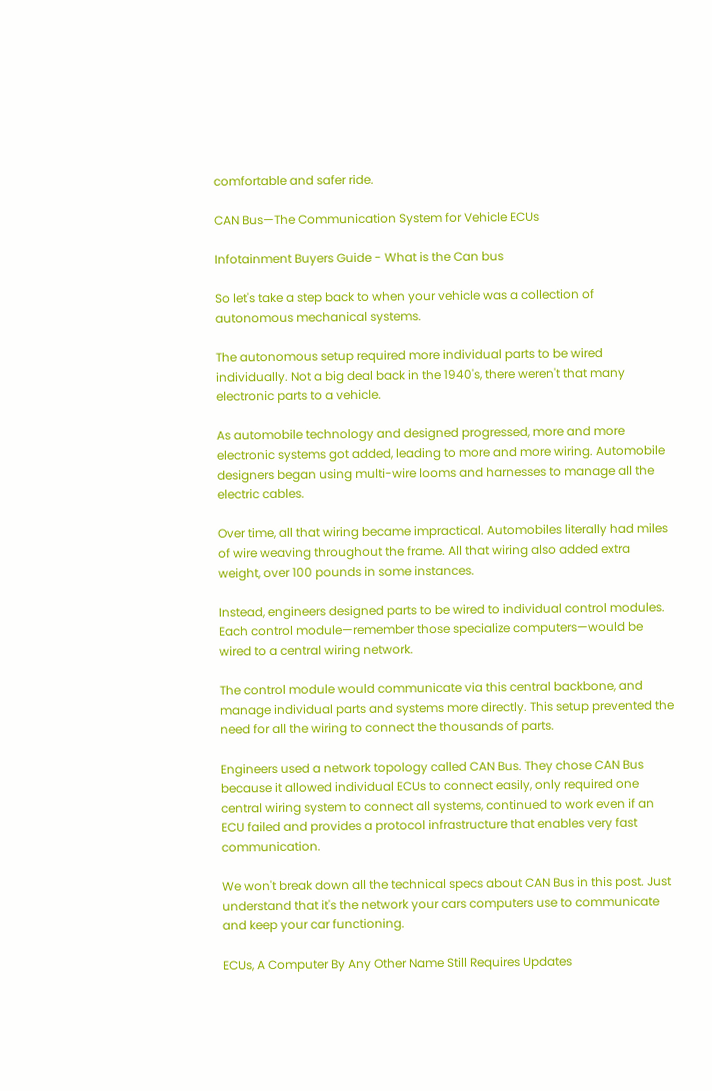comfortable and safer ride.

CAN Bus—The Communication System for Vehicle ECUs

Infotainment Buyers Guide - What is the Can bus

So let's take a step back to when your vehicle was a collection of autonomous mechanical systems.

The autonomous setup required more individual parts to be wired individually. Not a big deal back in the 1940's, there weren't that many electronic parts to a vehicle.

As automobile technology and designed progressed, more and more electronic systems got added, leading to more and more wiring. Automobile designers began using multi-wire looms and harnesses to manage all the electric cables.

Over time, all that wiring became impractical. Automobiles literally had miles of wire weaving throughout the frame. All that wiring also added extra weight, over 100 pounds in some instances.

Instead, engineers designed parts to be wired to individual control modules. Each control module—remember those specialize computers—would be wired to a central wiring network.

The control module would communicate via this central backbone, and manage individual parts and systems more directly. This setup prevented the need for all the wiring to connect the thousands of parts.

Engineers used a network topology called CAN Bus. They chose CAN Bus because it allowed individual ECUs to connect easily, only required one central wiring system to connect all systems, continued to work even if an ECU failed and provides a protocol infrastructure that enables very fast communication.

We won't break down all the technical specs about CAN Bus in this post. Just understand that it's the network your cars computers use to communicate and keep your car functioning.

ECUs, A Computer By Any Other Name Still Requires Updates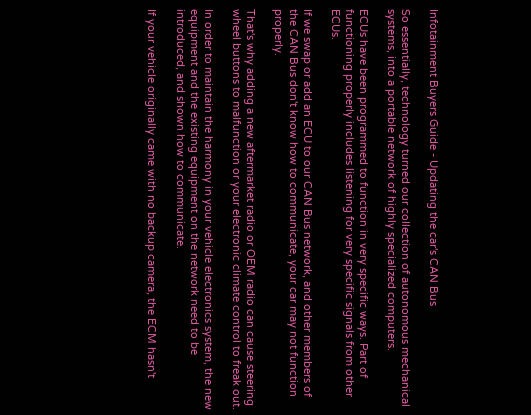Infotainment Buyers Guide - Updating the car's CAN Bus

So essentially, technology turned our collection of autonomous mechanical systems, into a portable network of highly specialized computers.

ECUs have been programmed to function in very specific ways. Part of functioning properly includes listening for very specific signals from other ECUs.

If we swap or add an ECU to our CAN Bus network, and other members of the CAN Bus don't know how to communicate, your car may not function properly.

That's why adding a new aftermarket radio or OEM radio can cause steering wheel buttons to malfunction or your electronic climate control to freak out.

In order to maintain the harmony in your vehicle electronics system, the new equipment and the existing equipment on the network need to be introduced, and shown how to communicate.

If your vehicle originally came with no backup camera, the ECM hasn't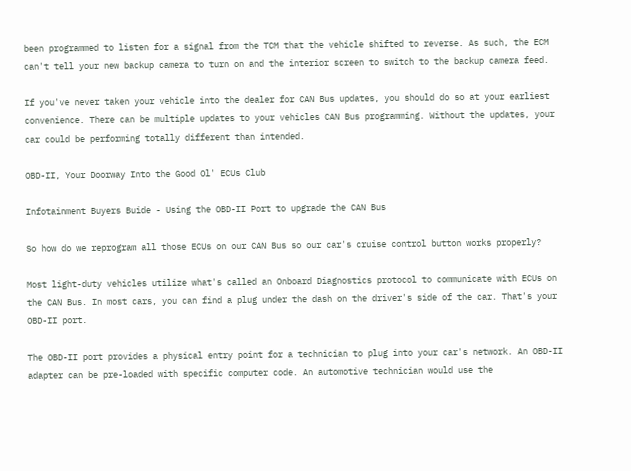been programmed to listen for a signal from the TCM that the vehicle shifted to reverse. As such, the ECM can't tell your new backup camera to turn on and the interior screen to switch to the backup camera feed.

If you've never taken your vehicle into the dealer for CAN Bus updates, you should do so at your earliest convenience. There can be multiple updates to your vehicles CAN Bus programming. Without the updates, your car could be performing totally different than intended.

OBD-II, Your Doorway Into the Good Ol' ECUs Club

Infotainment Buyers Buide - Using the OBD-II Port to upgrade the CAN Bus

So how do we reprogram all those ECUs on our CAN Bus so our car's cruise control button works properly?

Most light-duty vehicles utilize what's called an Onboard Diagnostics protocol to communicate with ECUs on the CAN Bus. In most cars, you can find a plug under the dash on the driver's side of the car. That's your OBD-II port.

The OBD-II port provides a physical entry point for a technician to plug into your car's network. An OBD-II adapter can be pre-loaded with specific computer code. An automotive technician would use the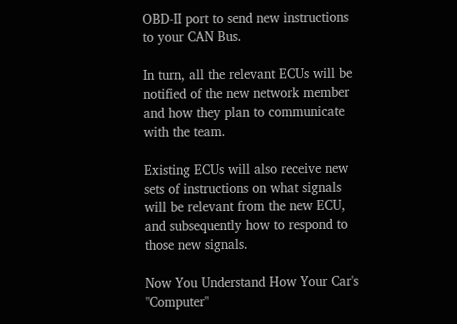OBD-II port to send new instructions to your CAN Bus.

In turn, all the relevant ECUs will be notified of the new network member and how they plan to communicate with the team.

Existing ECUs will also receive new sets of instructions on what signals will be relevant from the new ECU, and subsequently how to respond to those new signals.

Now You Understand How Your Car's "Computer"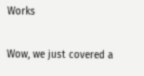Works

Wow, we just covered a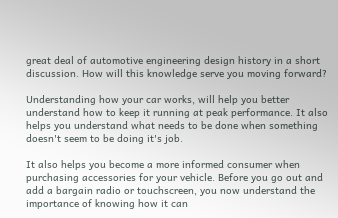great deal of automotive engineering design history in a short discussion. How will this knowledge serve you moving forward?

Understanding how your car works, will help you better understand how to keep it running at peak performance. It also helps you understand what needs to be done when something doesn't seem to be doing it's job.

It also helps you become a more informed consumer when purchasing accessories for your vehicle. Before you go out and add a bargain radio or touchscreen, you now understand the importance of knowing how it can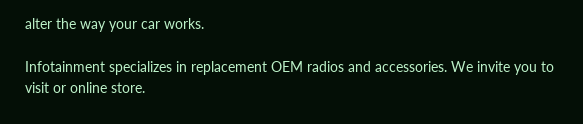alter the way your car works.

Infotainment specializes in replacement OEM radios and accessories. We invite you to visit or online store.